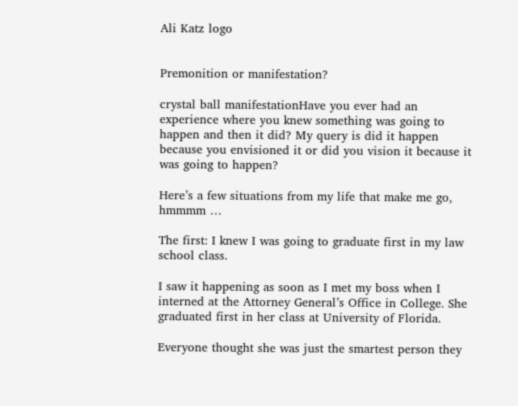Ali Katz logo


Premonition or manifestation?

crystal ball manifestationHave you ever had an experience where you knew something was going to happen and then it did? My query is did it happen because you envisioned it or did you vision it because it was going to happen?

Here’s a few situations from my life that make me go, hmmmm …

The first: I knew I was going to graduate first in my law school class.

I saw it happening as soon as I met my boss when I interned at the Attorney General’s Office in College. She graduated first in her class at University of Florida.

Everyone thought she was just the smartest person they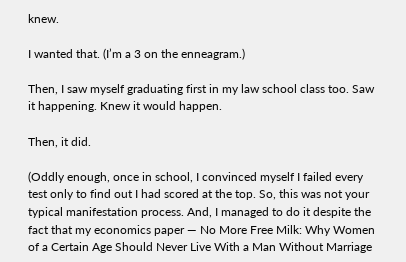knew.

I wanted that. (I’m a 3 on the enneagram.)

Then, I saw myself graduating first in my law school class too. Saw it happening. Knew it would happen.

Then, it did.

(Oddly enough, once in school, I convinced myself I failed every test only to find out I had scored at the top. So, this was not your typical manifestation process. And, I managed to do it despite the fact that my economics paper — No More Free Milk: Why Women of a Certain Age Should Never Live With a Man Without Marriage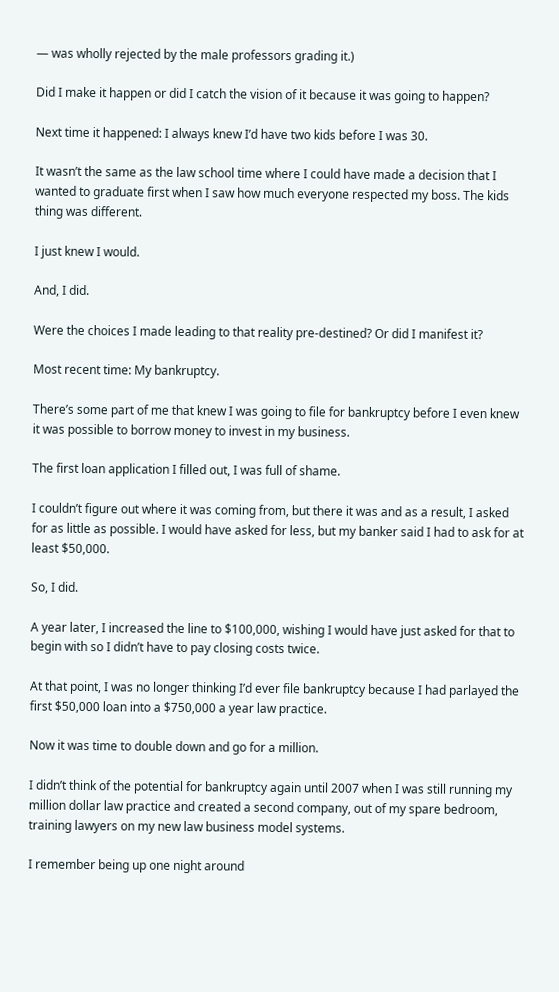— was wholly rejected by the male professors grading it.)

Did I make it happen or did I catch the vision of it because it was going to happen?

Next time it happened: I always knew I’d have two kids before I was 30.

It wasn’t the same as the law school time where I could have made a decision that I wanted to graduate first when I saw how much everyone respected my boss. The kids thing was different.

I just knew I would.

And, I did.

Were the choices I made leading to that reality pre-destined? Or did I manifest it?

Most recent time: My bankruptcy.

There’s some part of me that knew I was going to file for bankruptcy before I even knew it was possible to borrow money to invest in my business.

The first loan application I filled out, I was full of shame.

I couldn’t figure out where it was coming from, but there it was and as a result, I asked for as little as possible. I would have asked for less, but my banker said I had to ask for at least $50,000.

So, I did.

A year later, I increased the line to $100,000, wishing I would have just asked for that to begin with so I didn’t have to pay closing costs twice.

At that point, I was no longer thinking I’d ever file bankruptcy because I had parlayed the first $50,000 loan into a $750,000 a year law practice.

Now it was time to double down and go for a million.

I didn’t think of the potential for bankruptcy again until 2007 when I was still running my million dollar law practice and created a second company, out of my spare bedroom, training lawyers on my new law business model systems.

I remember being up one night around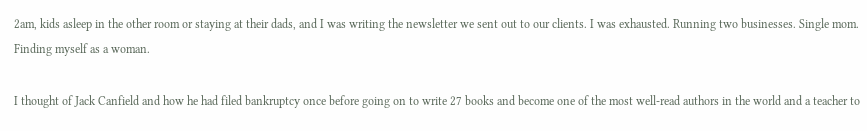2am, kids asleep in the other room or staying at their dads, and I was writing the newsletter we sent out to our clients. I was exhausted. Running two businesses. Single mom. Finding myself as a woman.

I thought of Jack Canfield and how he had filed bankruptcy once before going on to write 27 books and become one of the most well-read authors in the world and a teacher to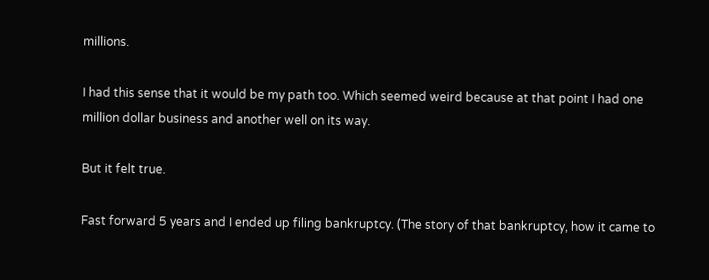millions.

I had this sense that it would be my path too. Which seemed weird because at that point I had one million dollar business and another well on its way.

But it felt true.

Fast forward 5 years and I ended up filing bankruptcy. (The story of that bankruptcy, how it came to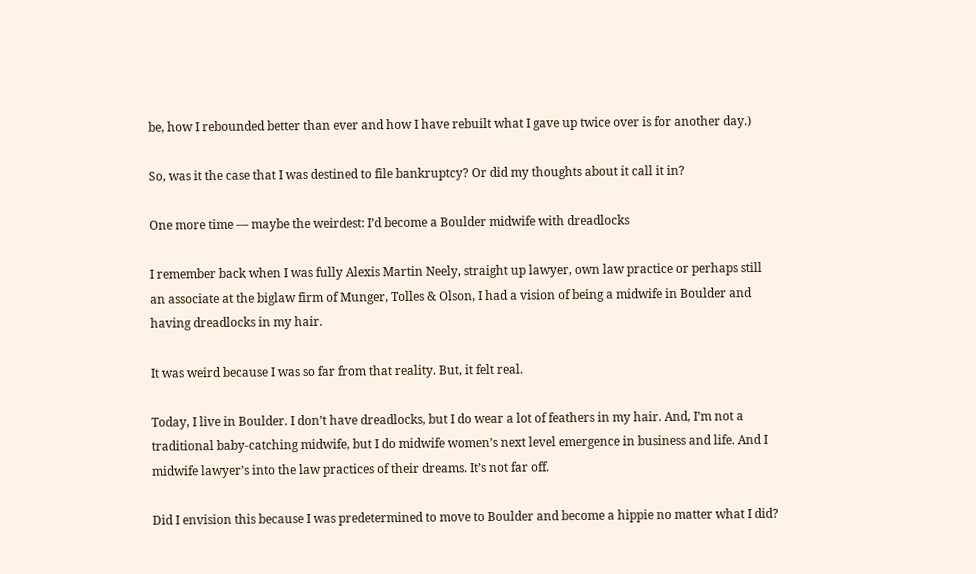be, how I rebounded better than ever and how I have rebuilt what I gave up twice over is for another day.)

So, was it the case that I was destined to file bankruptcy? Or did my thoughts about it call it in?

One more time — maybe the weirdest: I’d become a Boulder midwife with dreadlocks

I remember back when I was fully Alexis Martin Neely, straight up lawyer, own law practice or perhaps still an associate at the biglaw firm of Munger, Tolles & Olson, I had a vision of being a midwife in Boulder and having dreadlocks in my hair.

It was weird because I was so far from that reality. But, it felt real.

Today, I live in Boulder. I don’t have dreadlocks, but I do wear a lot of feathers in my hair. And, I’m not a traditional baby-catching midwife, but I do midwife women’s next level emergence in business and life. And I midwife lawyer’s into the law practices of their dreams. It’s not far off.

Did I envision this because I was predetermined to move to Boulder and become a hippie no matter what I did?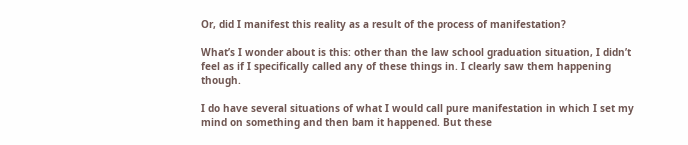Or, did I manifest this reality as a result of the process of manifestation?

What’s I wonder about is this: other than the law school graduation situation, I didn’t feel as if I specifically called any of these things in. I clearly saw them happening though.

I do have several situations of what I would call pure manifestation in which I set my mind on something and then bam it happened. But these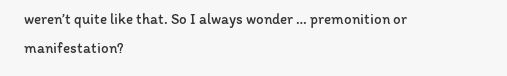weren’t quite like that. So I always wonder … premonition or manifestation?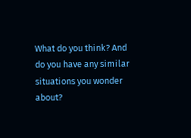What do you think? And do you have any similar situations you wonder about?